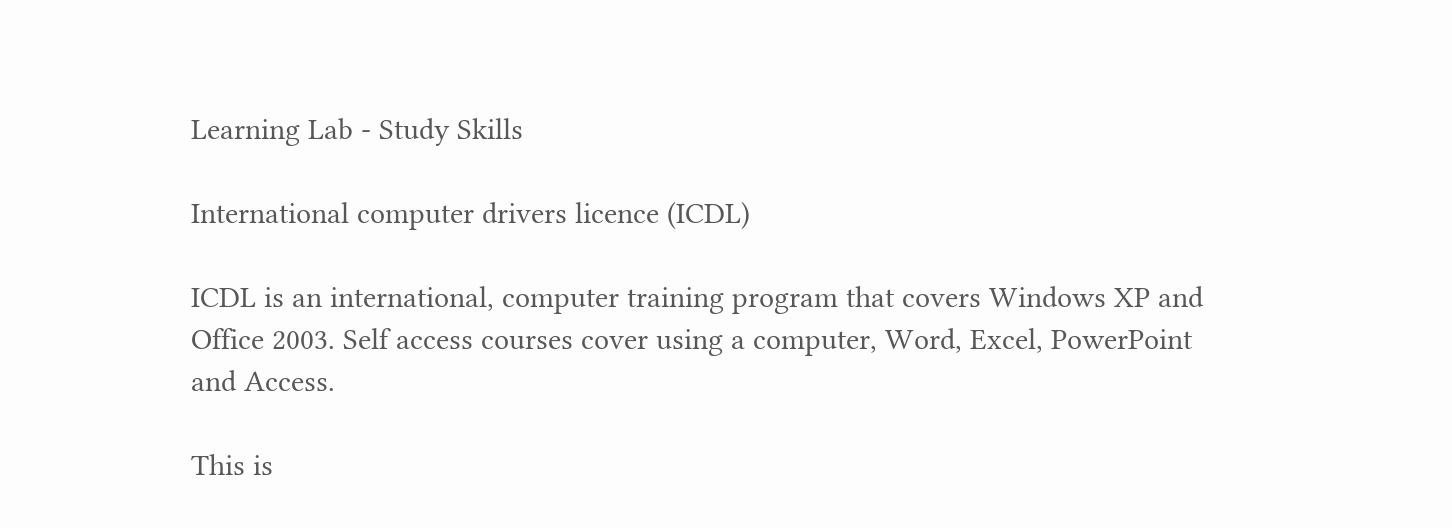Learning Lab - Study Skills

International computer drivers licence (ICDL)

ICDL is an international, computer training program that covers Windows XP and Office 2003. Self access courses cover using a computer, Word, Excel, PowerPoint and Access.

This is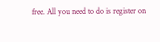free. All you need to do is register on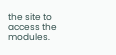the site to access the modules.